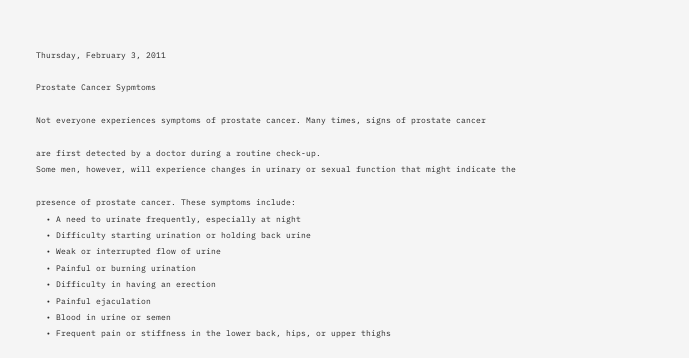Thursday, February 3, 2011

Prostate Cancer Sypmtoms

Not everyone experiences symptoms of prostate cancer. Many times, signs of prostate cancer

are first detected by a doctor during a routine check-up.
Some men, however, will experience changes in urinary or sexual function that might indicate the

presence of prostate cancer. These symptoms include:
  • A need to urinate frequently, especially at night
  • Difficulty starting urination or holding back urine
  • Weak or interrupted flow of urine
  • Painful or burning urination
  • Difficulty in having an erection
  • Painful ejaculation
  • Blood in urine or semen
  • Frequent pain or stiffness in the lower back, hips, or upper thighs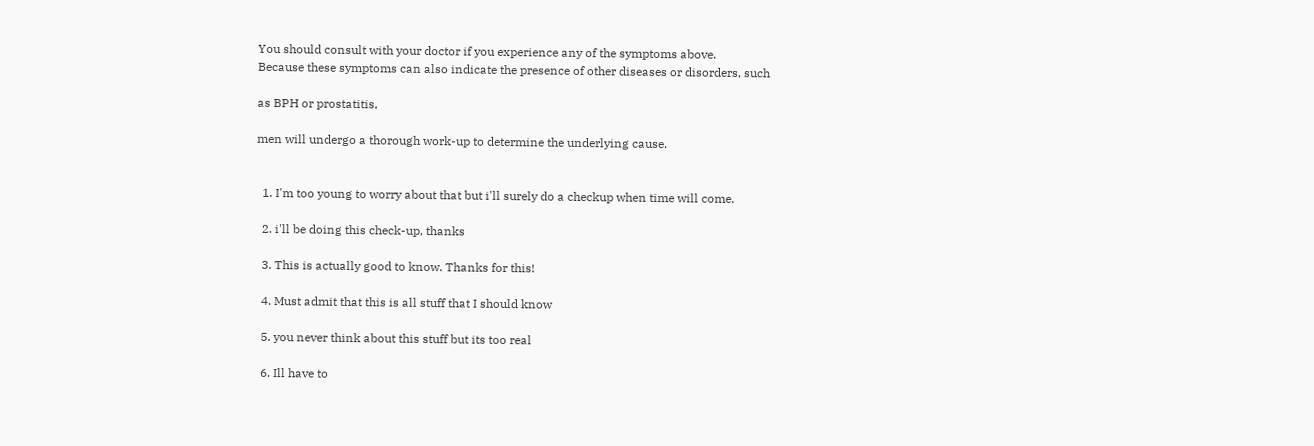You should consult with your doctor if you experience any of the symptoms above.
Because these symptoms can also indicate the presence of other diseases or disorders, such

as BPH or prostatitis,

men will undergo a thorough work-up to determine the underlying cause.


  1. I'm too young to worry about that but i'll surely do a checkup when time will come.

  2. i'll be doing this check-up, thanks

  3. This is actually good to know. Thanks for this!

  4. Must admit that this is all stuff that I should know

  5. you never think about this stuff but its too real

  6. Ill have to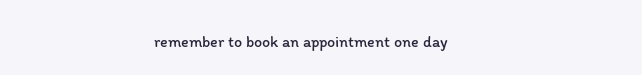remember to book an appointment one day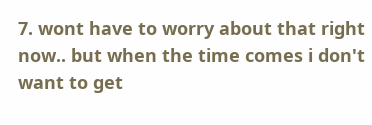7. wont have to worry about that right now.. but when the time comes i don't want to get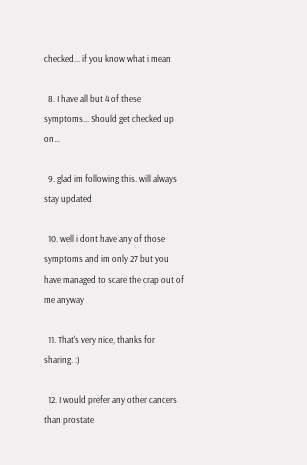checked... if you know what i mean

  8. I have all but 4 of these symptoms... Should get checked up on...

  9. glad im following this. will always stay updated

  10. well i dont have any of those symptoms and im only 27 but you have managed to scare the crap out of me anyway

  11. That's very nice, thanks for sharing. :)

  12. I would prefer any other cancers than prostate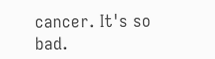cancer. It's so bad.